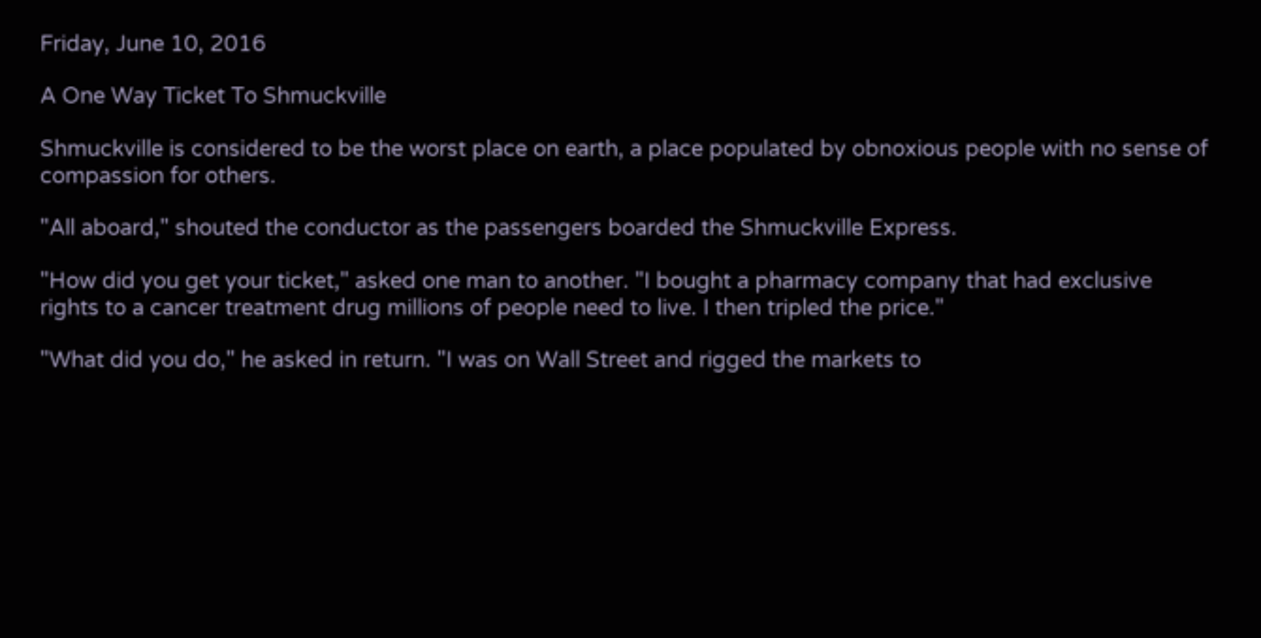Friday, June 10, 2016

A One Way Ticket To Shmuckville

Shmuckville is considered to be the worst place on earth, a place populated by obnoxious people with no sense of compassion for others.

"All aboard," shouted the conductor as the passengers boarded the Shmuckville Express.

"How did you get your ticket," asked one man to another. "I bought a pharmacy company that had exclusive rights to a cancer treatment drug millions of people need to live. I then tripled the price."

"What did you do," he asked in return. "I was on Wall Street and rigged the markets to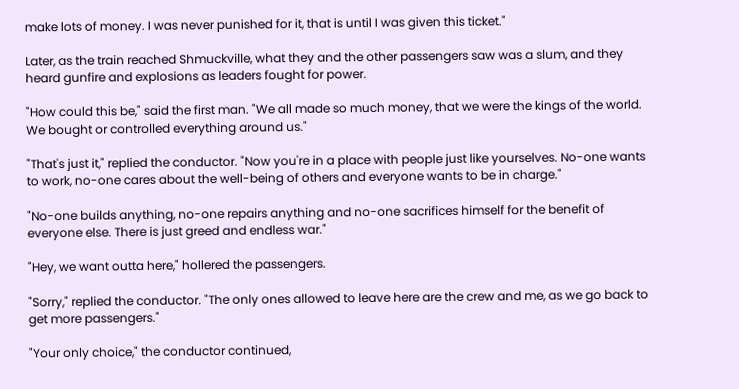make lots of money. I was never punished for it, that is until I was given this ticket."

Later, as the train reached Shmuckville, what they and the other passengers saw was a slum, and they heard gunfire and explosions as leaders fought for power.

"How could this be," said the first man. "We all made so much money, that we were the kings of the world. We bought or controlled everything around us."

"That's just it," replied the conductor. "Now you're in a place with people just like yourselves. No-one wants to work, no-one cares about the well-being of others and everyone wants to be in charge."

"No-one builds anything, no-one repairs anything and no-one sacrifices himself for the benefit of everyone else. There is just greed and endless war."

"Hey, we want outta here," hollered the passengers.

"Sorry," replied the conductor. "The only ones allowed to leave here are the crew and me, as we go back to get more passengers."

"Your only choice," the conductor continued,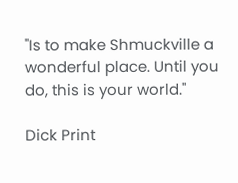"Is to make Shmuckville a wonderful place. Until you do, this is your world."

Dick Print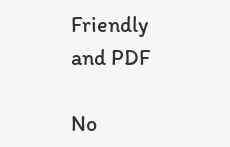Friendly and PDF

No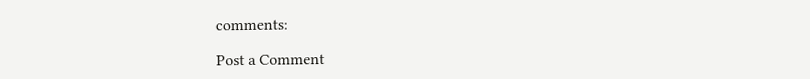comments:

Post a Comment